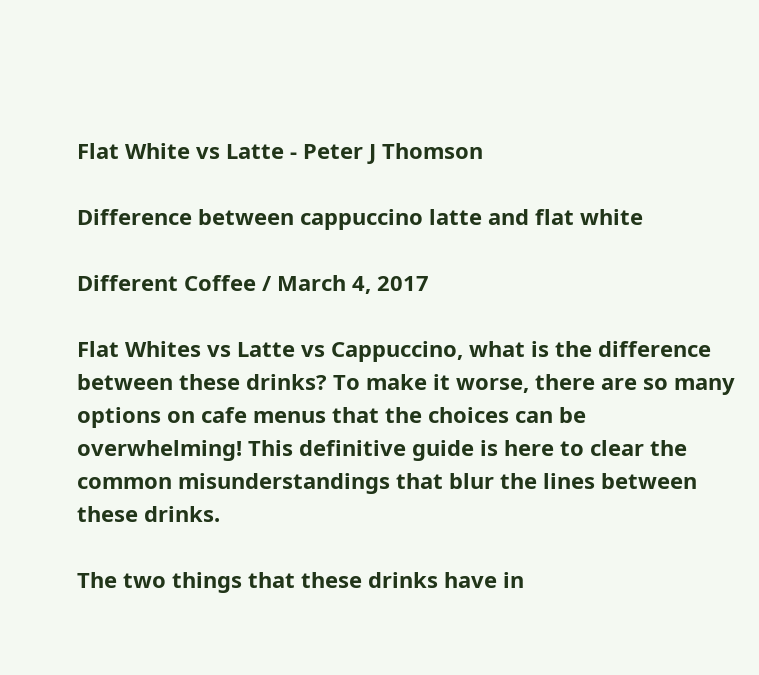Flat White vs Latte - Peter J Thomson

Difference between cappuccino latte and flat white

Different Coffee / March 4, 2017

Flat Whites vs Latte vs Cappuccino, what is the difference between these drinks? To make it worse, there are so many options on cafe menus that the choices can be overwhelming! This definitive guide is here to clear the common misunderstandings that blur the lines between these drinks.

The two things that these drinks have in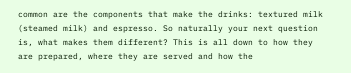common are the components that make the drinks: textured milk (steamed milk) and espresso. So naturally your next question is, what makes them different? This is all down to how they are prepared, where they are served and how the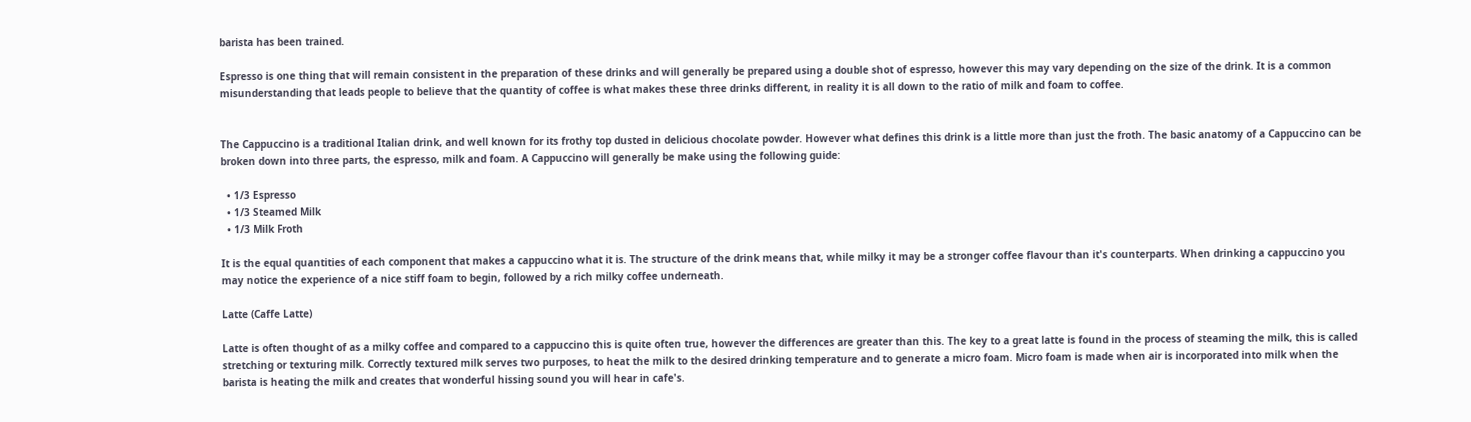barista has been trained.

Espresso is one thing that will remain consistent in the preparation of these drinks and will generally be prepared using a double shot of espresso, however this may vary depending on the size of the drink. It is a common misunderstanding that leads people to believe that the quantity of coffee is what makes these three drinks different, in reality it is all down to the ratio of milk and foam to coffee.


The Cappuccino is a traditional Italian drink, and well known for its frothy top dusted in delicious chocolate powder. However what defines this drink is a little more than just the froth. The basic anatomy of a Cappuccino can be broken down into three parts, the espresso, milk and foam. A Cappuccino will generally be make using the following guide:

  • 1/3 Espresso
  • 1/3 Steamed Milk
  • 1/3 Milk Froth

It is the equal quantities of each component that makes a cappuccino what it is. The structure of the drink means that, while milky it may be a stronger coffee flavour than it's counterparts. When drinking a cappuccino you may notice the experience of a nice stiff foam to begin, followed by a rich milky coffee underneath.

Latte (Caffe Latte)

Latte is often thought of as a milky coffee and compared to a cappuccino this is quite often true, however the differences are greater than this. The key to a great latte is found in the process of steaming the milk, this is called stretching or texturing milk. Correctly textured milk serves two purposes, to heat the milk to the desired drinking temperature and to generate a micro foam. Micro foam is made when air is incorporated into milk when the barista is heating the milk and creates that wonderful hissing sound you will hear in cafe's.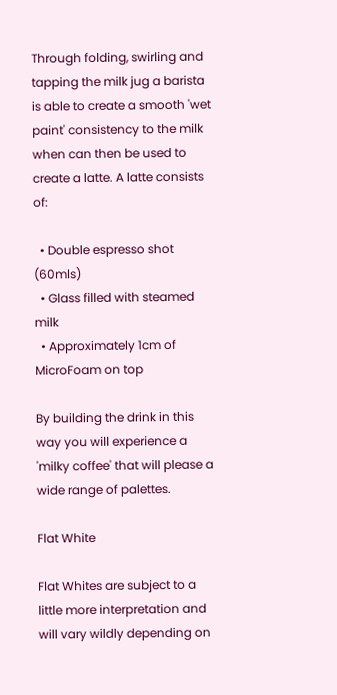Through folding, swirling and tapping the milk jug a barista is able to create a smooth 'wet paint' consistency to the milk when can then be used to create a latte. A latte consists of:

  • Double espresso shot (60mls)
  • Glass filled with steamed milk
  • Approximately 1cm of MicroFoam on top

By building the drink in this way you will experience a 'milky coffee' that will please a wide range of palettes.

Flat White

Flat Whites are subject to a little more interpretation and will vary wildly depending on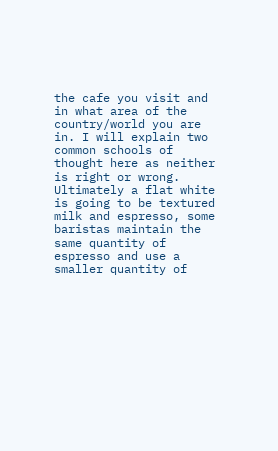the cafe you visit and in what area of the country/world you are in. I will explain two common schools of thought here as neither is right or wrong. Ultimately a flat white is going to be textured milk and espresso, some baristas maintain the same quantity of espresso and use a smaller quantity of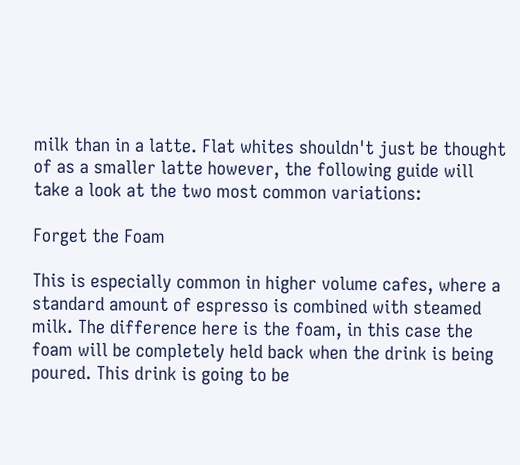milk than in a latte. Flat whites shouldn't just be thought of as a smaller latte however, the following guide will take a look at the two most common variations:

Forget the Foam

This is especially common in higher volume cafes, where a standard amount of espresso is combined with steamed milk. The difference here is the foam, in this case the foam will be completely held back when the drink is being poured. This drink is going to be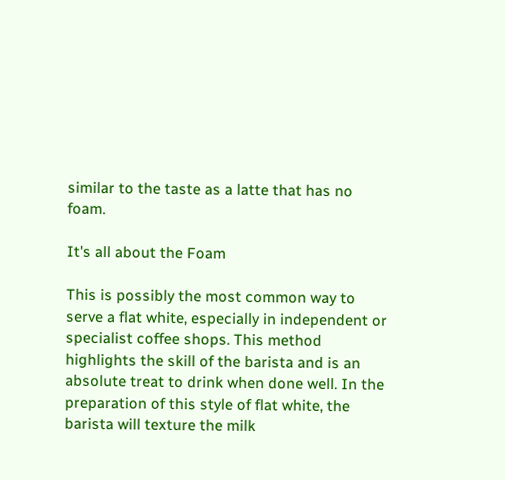similar to the taste as a latte that has no foam.

It's all about the Foam

This is possibly the most common way to serve a flat white, especially in independent or specialist coffee shops. This method highlights the skill of the barista and is an absolute treat to drink when done well. In the preparation of this style of flat white, the barista will texture the milk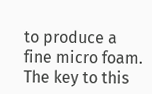to produce a fine micro foam. The key to this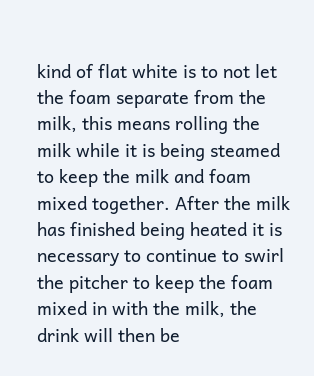kind of flat white is to not let the foam separate from the milk, this means rolling the milk while it is being steamed to keep the milk and foam mixed together. After the milk has finished being heated it is necessary to continue to swirl the pitcher to keep the foam mixed in with the milk, the drink will then be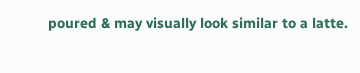poured & may visually look similar to a latte.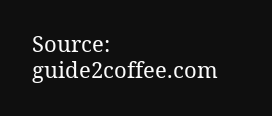Source: guide2coffee.com